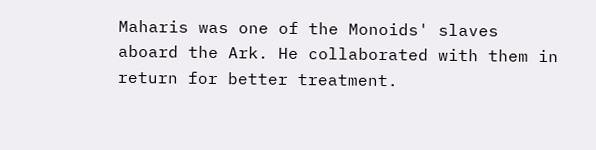Maharis was one of the Monoids' slaves aboard the Ark. He collaborated with them in return for better treatment.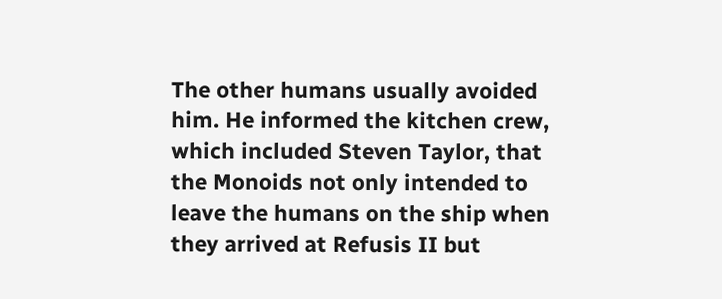The other humans usually avoided him. He informed the kitchen crew, which included Steven Taylor, that the Monoids not only intended to leave the humans on the ship when they arrived at Refusis II but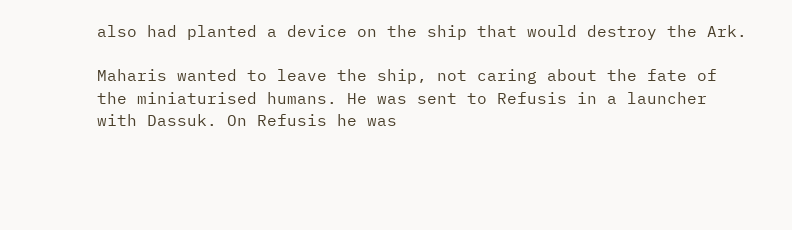also had planted a device on the ship that would destroy the Ark.

Maharis wanted to leave the ship, not caring about the fate of the miniaturised humans. He was sent to Refusis in a launcher with Dassuk. On Refusis he was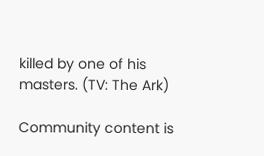killed by one of his masters. (TV: The Ark)

Community content is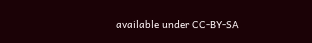available under CC-BY-SA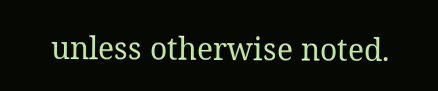unless otherwise noted.